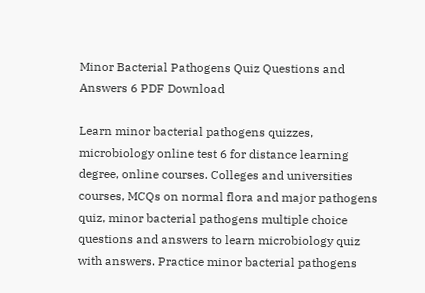Minor Bacterial Pathogens Quiz Questions and Answers 6 PDF Download

Learn minor bacterial pathogens quizzes, microbiology online test 6 for distance learning degree, online courses. Colleges and universities courses, MCQs on normal flora and major pathogens quiz, minor bacterial pathogens multiple choice questions and answers to learn microbiology quiz with answers. Practice minor bacterial pathogens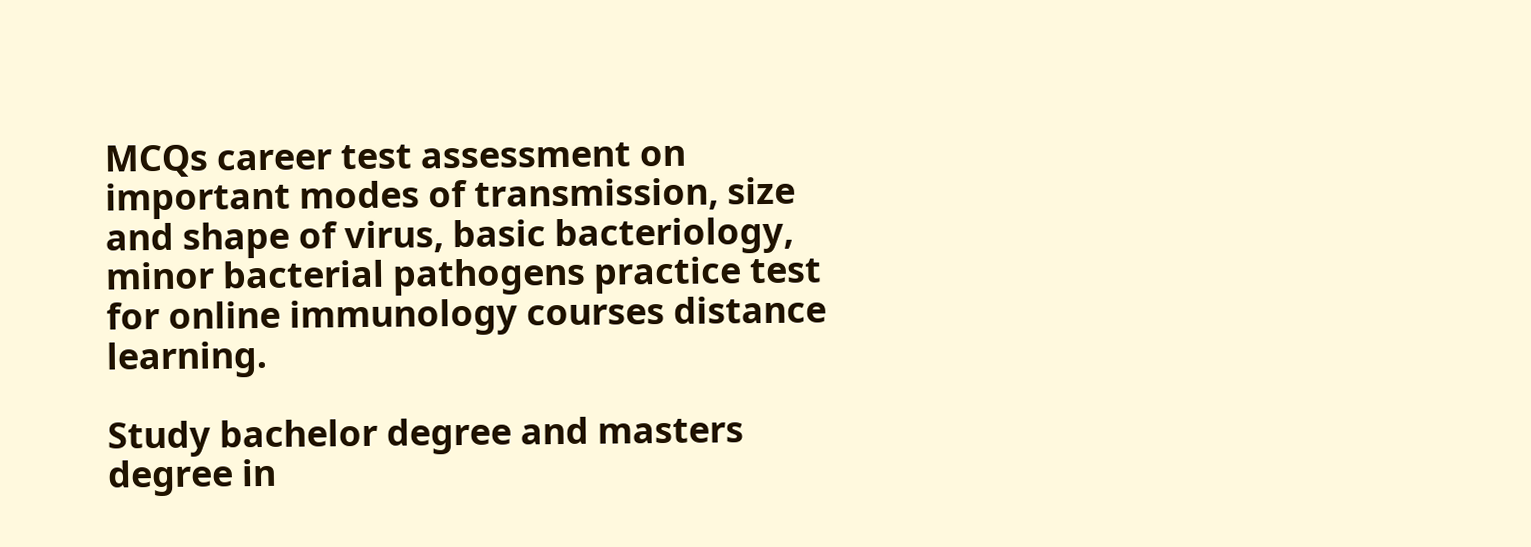MCQs career test assessment on important modes of transmission, size and shape of virus, basic bacteriology, minor bacterial pathogens practice test for online immunology courses distance learning.

Study bachelor degree and masters degree in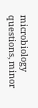microbiology questions, minor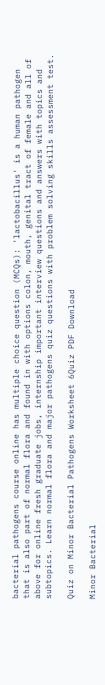bacterial pathogens course online has multiple choice question (MCQs): 'lactobacillus' is a human pathogen that is also part of normal flora and found in with options colon, mouth, genital tract of female and all of above for online fresh graduate jobs, internship important interview questions and answers with topics and subtopics. Learn normal flora and major pathogens quiz questions with problem solving skills assessment test.

Quiz on Minor Bacterial Pathogens Worksheet 6Quiz PDF Download

Minor Bacterial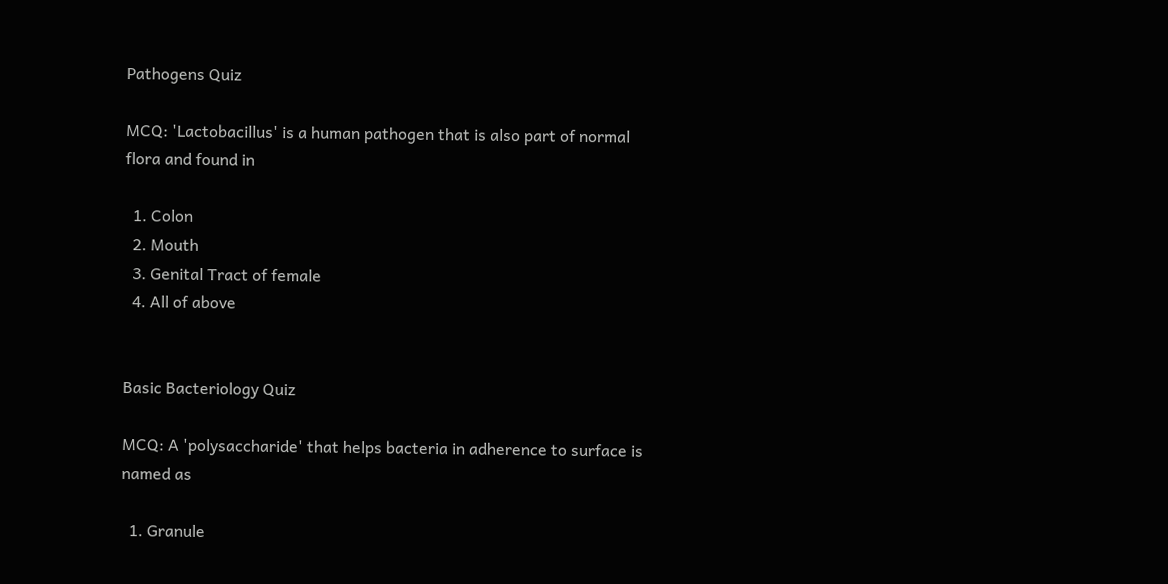Pathogens Quiz

MCQ: 'Lactobacillus' is a human pathogen that is also part of normal flora and found in

  1. Colon
  2. Mouth
  3. Genital Tract of female
  4. All of above


Basic Bacteriology Quiz

MCQ: A 'polysaccharide' that helps bacteria in adherence to surface is named as

  1. Granule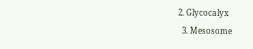2. Glycocalyx
  3. Mesosome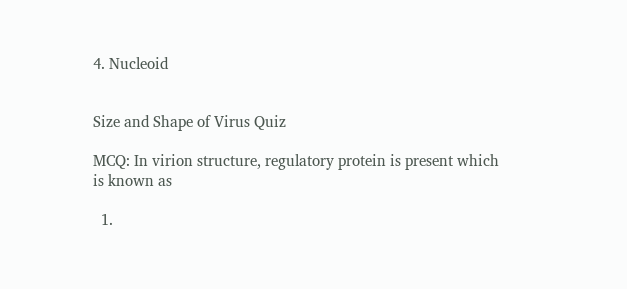4. Nucleoid


Size and Shape of Virus Quiz

MCQ: In virion structure, regulatory protein is present which is known as

  1.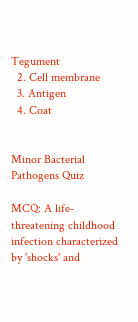Tegument
  2. Cell membrane
  3. Antigen
  4. Coat


Minor Bacterial Pathogens Quiz

MCQ: A life-threatening childhood infection characterized by 'shocks' and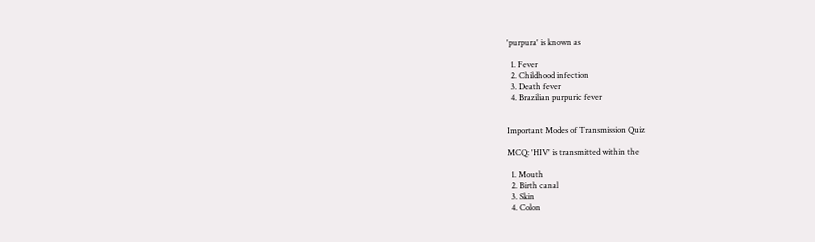'purpura' is known as

  1. Fever
  2. Childhood infection
  3. Death fever
  4. Brazilian purpuric fever


Important Modes of Transmission Quiz

MCQ: 'HIV' is transmitted within the

  1. Mouth
  2. Birth canal
  3. Skin
  4. Colon